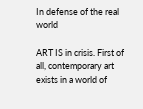In defense of the real world

ART IS in crisis. First of all, contemporary art exists in a world of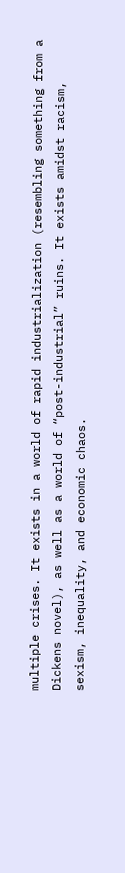multiple crises. It exists in a world of rapid industrialization (resembling something from a Dickens novel), as well as a world of “post-industrial” ruins. It exists amidst racism, sexism, inequality, and economic chaos.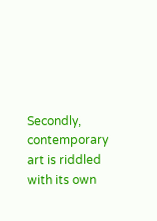Secondly, contemporary art is riddled with its own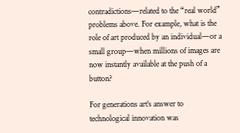contradictions—related to the “real world” problems above. For example, what is the role of art produced by an individual—or a small group—when millions of images are now instantly available at the push of a button?

For generations art’s answer to technological innovation was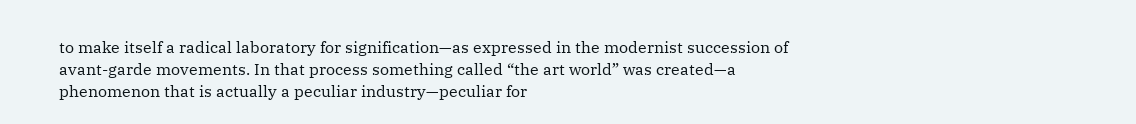to make itself a radical laboratory for signification—as expressed in the modernist succession of avant-garde movements. In that process something called “the art world” was created—a phenomenon that is actually a peculiar industry—peculiar for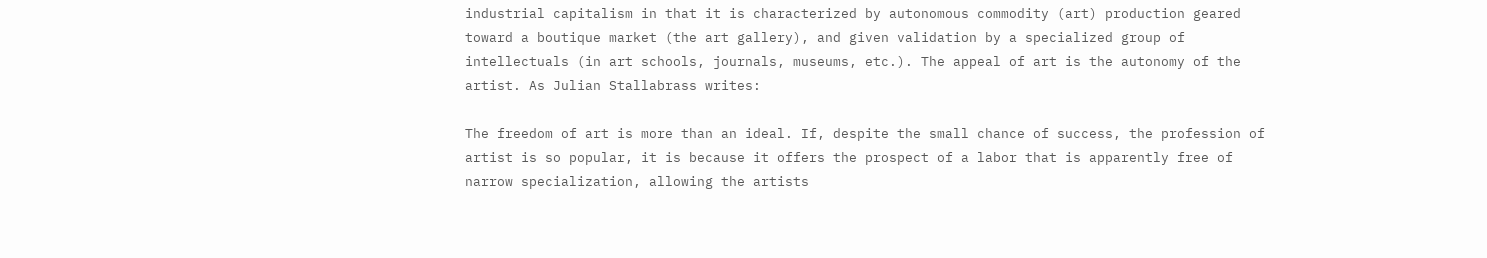industrial capitalism in that it is characterized by autonomous commodity (art) production geared toward a boutique market (the art gallery), and given validation by a specialized group of intellectuals (in art schools, journals, museums, etc.). The appeal of art is the autonomy of the artist. As Julian Stallabrass writes:

The freedom of art is more than an ideal. If, despite the small chance of success, the profession of artist is so popular, it is because it offers the prospect of a labor that is apparently free of narrow specialization, allowing the artists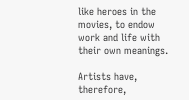like heroes in the movies, to endow work and life with their own meanings.

Artists have, therefore,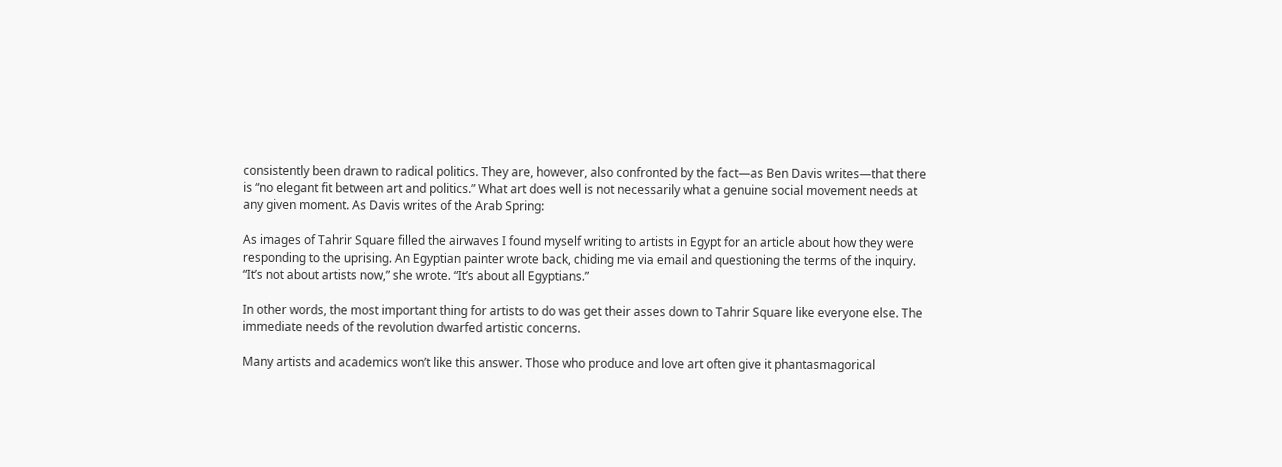consistently been drawn to radical politics. They are, however, also confronted by the fact—as Ben Davis writes—that there is “no elegant fit between art and politics.” What art does well is not necessarily what a genuine social movement needs at any given moment. As Davis writes of the Arab Spring:

As images of Tahrir Square filled the airwaves I found myself writing to artists in Egypt for an article about how they were responding to the uprising. An Egyptian painter wrote back, chiding me via email and questioning the terms of the inquiry. “It’s not about artists now,” she wrote. “It’s about all Egyptians.”

In other words, the most important thing for artists to do was get their asses down to Tahrir Square like everyone else. The immediate needs of the revolution dwarfed artistic concerns.

Many artists and academics won’t like this answer. Those who produce and love art often give it phantasmagorical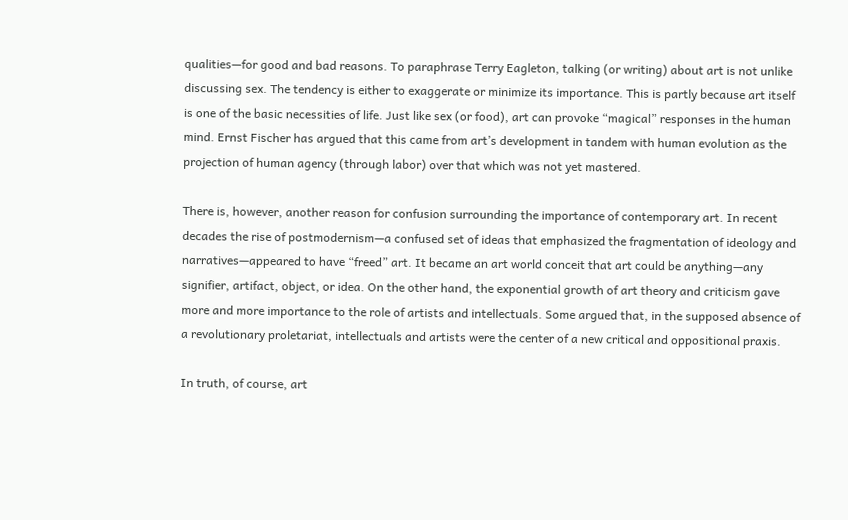qualities—for good and bad reasons. To paraphrase Terry Eagleton, talking (or writing) about art is not unlike discussing sex. The tendency is either to exaggerate or minimize its importance. This is partly because art itself is one of the basic necessities of life. Just like sex (or food), art can provoke “magical” responses in the human mind. Ernst Fischer has argued that this came from art’s development in tandem with human evolution as the projection of human agency (through labor) over that which was not yet mastered.

There is, however, another reason for confusion surrounding the importance of contemporary art. In recent decades the rise of postmodernism—a confused set of ideas that emphasized the fragmentation of ideology and narratives—appeared to have “freed” art. It became an art world conceit that art could be anything—any signifier, artifact, object, or idea. On the other hand, the exponential growth of art theory and criticism gave more and more importance to the role of artists and intellectuals. Some argued that, in the supposed absence of a revolutionary proletariat, intellectuals and artists were the center of a new critical and oppositional praxis.

In truth, of course, art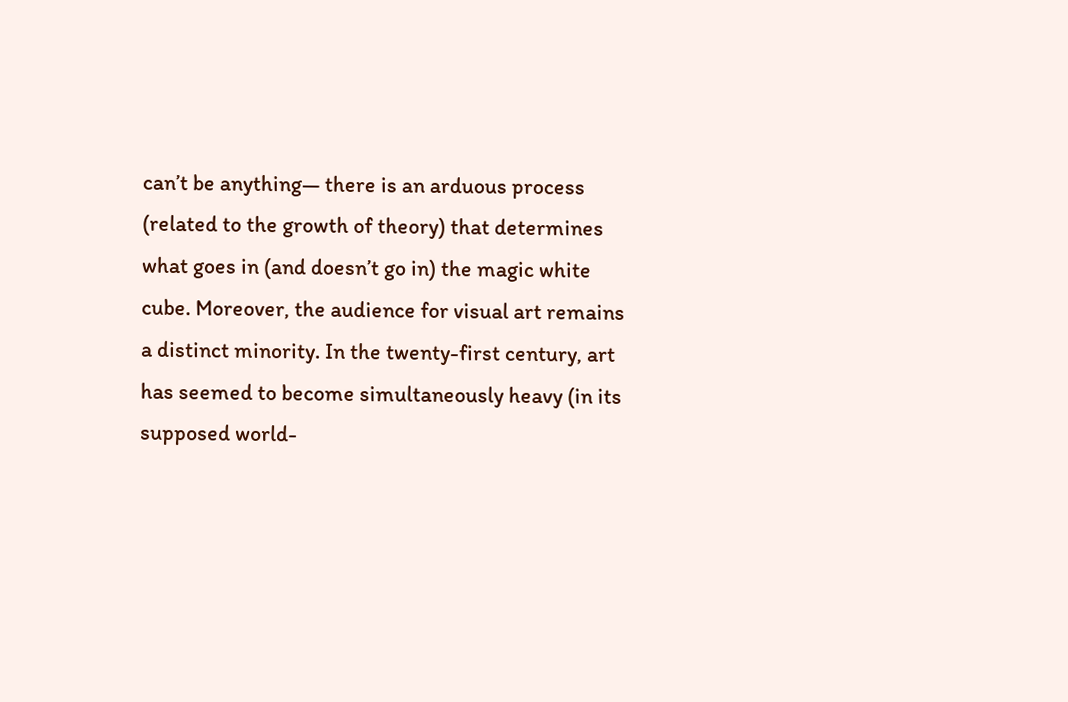can’t be anything— there is an arduous process (related to the growth of theory) that determines what goes in (and doesn’t go in) the magic white cube. Moreover, the audience for visual art remains a distinct minority. In the twenty-first century, art has seemed to become simultaneously heavy (in its supposed world-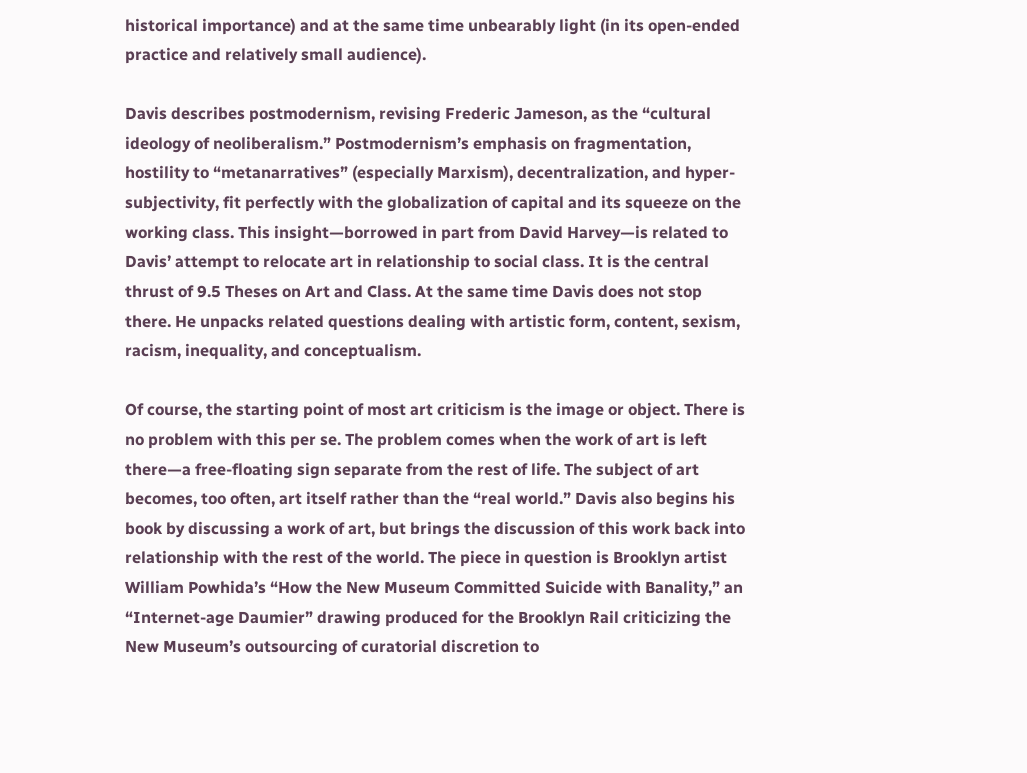historical importance) and at the same time unbearably light (in its open-ended practice and relatively small audience).

Davis describes postmodernism, revising Frederic Jameson, as the “cultural ideology of neoliberalism.” Postmodernism’s emphasis on fragmentation, hostility to “metanarratives” (especially Marxism), decentralization, and hyper-subjectivity, fit perfectly with the globalization of capital and its squeeze on the working class. This insight—borrowed in part from David Harvey—is related to Davis’ attempt to relocate art in relationship to social class. It is the central thrust of 9.5 Theses on Art and Class. At the same time Davis does not stop there. He unpacks related questions dealing with artistic form, content, sexism, racism, inequality, and conceptualism.

Of course, the starting point of most art criticism is the image or object. There is no problem with this per se. The problem comes when the work of art is left there—a free-floating sign separate from the rest of life. The subject of art becomes, too often, art itself rather than the “real world.” Davis also begins his book by discussing a work of art, but brings the discussion of this work back into relationship with the rest of the world. The piece in question is Brooklyn artist William Powhida’s “How the New Museum Committed Suicide with Banality,” an  “Internet-age Daumier” drawing produced for the Brooklyn Rail criticizing the New Museum’s outsourcing of curatorial discretion to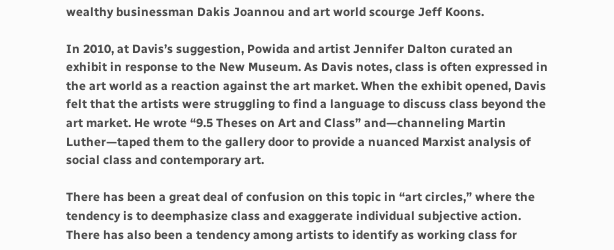wealthy businessman Dakis Joannou and art world scourge Jeff Koons.

In 2010, at Davis’s suggestion, Powida and artist Jennifer Dalton curated an exhibit in response to the New Museum. As Davis notes, class is often expressed in the art world as a reaction against the art market. When the exhibit opened, Davis felt that the artists were struggling to find a language to discuss class beyond the art market. He wrote “9.5 Theses on Art and Class” and—channeling Martin Luther—taped them to the gallery door to provide a nuanced Marxist analysis of social class and contemporary art.

There has been a great deal of confusion on this topic in “art circles,” where the tendency is to deemphasize class and exaggerate individual subjective action. There has also been a tendency among artists to identify as working class for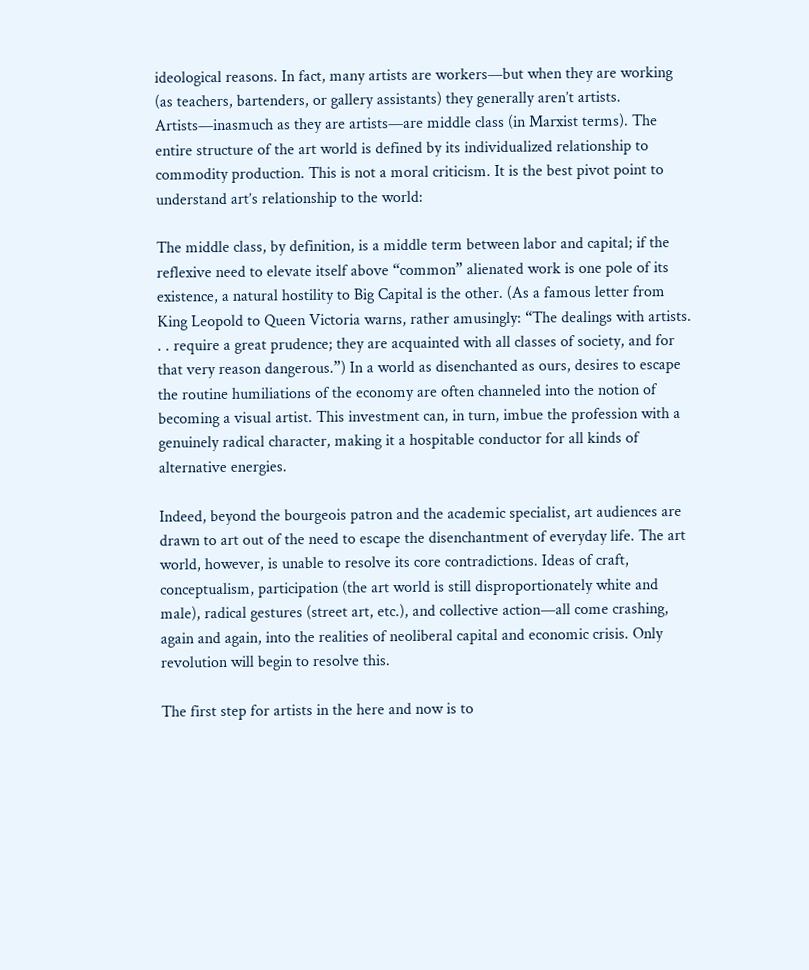ideological reasons. In fact, many artists are workers—but when they are working (as teachers, bartenders, or gallery assistants) they generally aren’t artists. Artists—inasmuch as they are artists—are middle class (in Marxist terms). The entire structure of the art world is defined by its individualized relationship to commodity production. This is not a moral criticism. It is the best pivot point to understand art’s relationship to the world:

The middle class, by definition, is a middle term between labor and capital; if the reflexive need to elevate itself above “common” alienated work is one pole of its existence, a natural hostility to Big Capital is the other. (As a famous letter from King Leopold to Queen Victoria warns, rather amusingly: “The dealings with artists. . . require a great prudence; they are acquainted with all classes of society, and for that very reason dangerous.”) In a world as disenchanted as ours, desires to escape the routine humiliations of the economy are often channeled into the notion of becoming a visual artist. This investment can, in turn, imbue the profession with a genuinely radical character, making it a hospitable conductor for all kinds of alternative energies.

Indeed, beyond the bourgeois patron and the academic specialist, art audiences are drawn to art out of the need to escape the disenchantment of everyday life. The art world, however, is unable to resolve its core contradictions. Ideas of craft, conceptualism, participation (the art world is still disproportionately white and male), radical gestures (street art, etc.), and collective action—all come crashing, again and again, into the realities of neoliberal capital and economic crisis. Only revolution will begin to resolve this.

The first step for artists in the here and now is to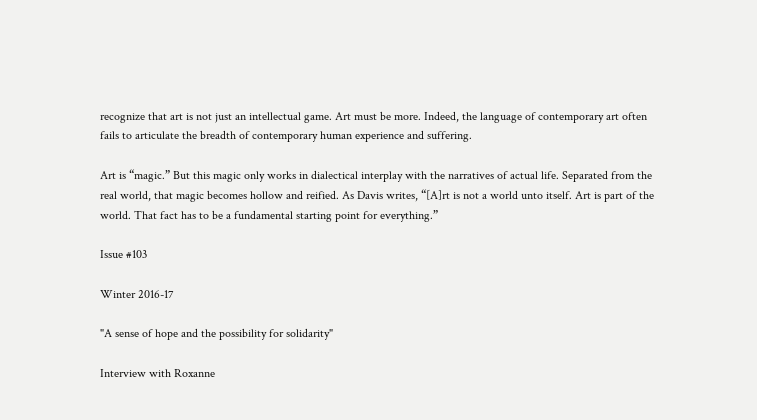recognize that art is not just an intellectual game. Art must be more. Indeed, the language of contemporary art often fails to articulate the breadth of contemporary human experience and suffering.

Art is “magic.” But this magic only works in dialectical interplay with the narratives of actual life. Separated from the real world, that magic becomes hollow and reified. As Davis writes, “[A]rt is not a world unto itself. Art is part of the world. That fact has to be a fundamental starting point for everything.”

Issue #103

Winter 2016-17

"A sense of hope and the possibility for solidarity"

Interview with Roxanne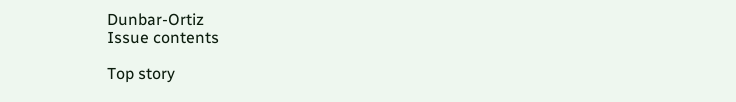Dunbar-Ortiz
Issue contents

Top story